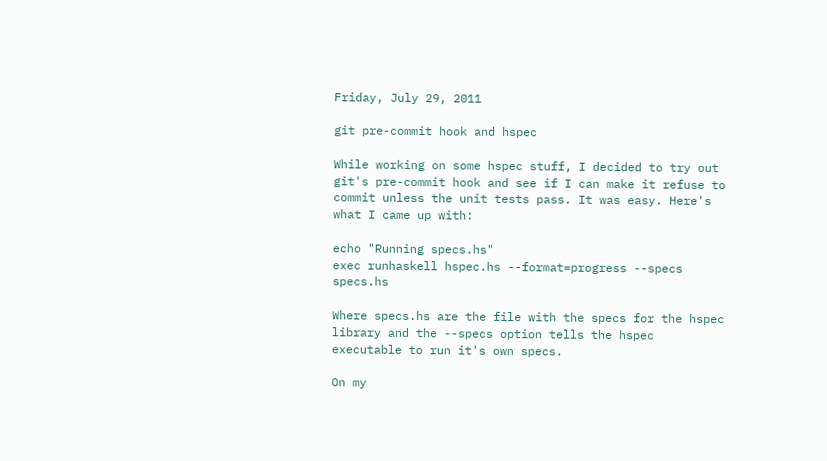Friday, July 29, 2011

git pre-commit hook and hspec

While working on some hspec stuff, I decided to try out git's pre-commit hook and see if I can make it refuse to commit unless the unit tests pass. It was easy. Here's what I came up with:

echo "Running specs.hs"
exec runhaskell hspec.hs --format=progress --specs specs.hs

Where specs.hs are the file with the specs for the hspec library and the --specs option tells the hspec executable to run it's own specs.

On my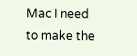Mac I need to make the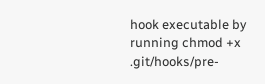hook executable by running chmod +x .git/hooks/pre-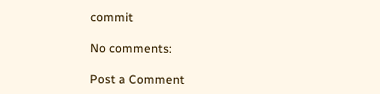commit

No comments:

Post a Comment